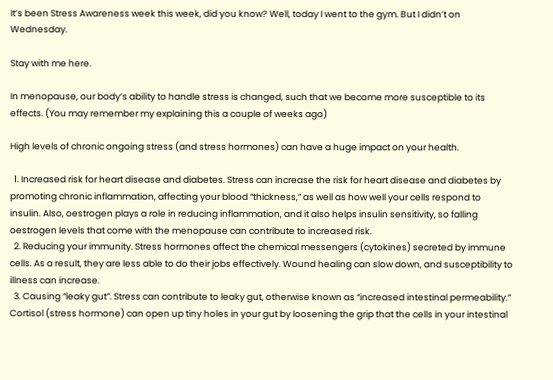It’s been Stress Awareness week this week, did you know? Well, today I went to the gym. But I didn’t on Wednesday.

Stay with me here.

In menopause, our body’s ability to handle stress is changed, such that we become more susceptible to its effects. (You may remember my explaining this a couple of weeks ago)

High levels of chronic ongoing stress (and stress hormones) can have a huge impact on your health.

  1. Increased risk for heart disease and diabetes. Stress can increase the risk for heart disease and diabetes by promoting chronic inflammation, affecting your blood “thickness,” as well as how well your cells respond to insulin. Also, oestrogen plays a role in reducing inflammation, and it also helps insulin sensitivity, so falling oestrogen levels that come with the menopause can contribute to increased risk.
  2. Reducing your immunity. Stress hormones affect the chemical messengers (cytokines) secreted by immune cells. As a result, they are less able to do their jobs effectively. Wound healing can slow down, and susceptibility to illness can increase.
  3. Causing “leaky gut”. Stress can contribute to leaky gut, otherwise known as “increased intestinal permeability.” Cortisol (stress hormone) can open up tiny holes in your gut by loosening the grip that the cells in your intestinal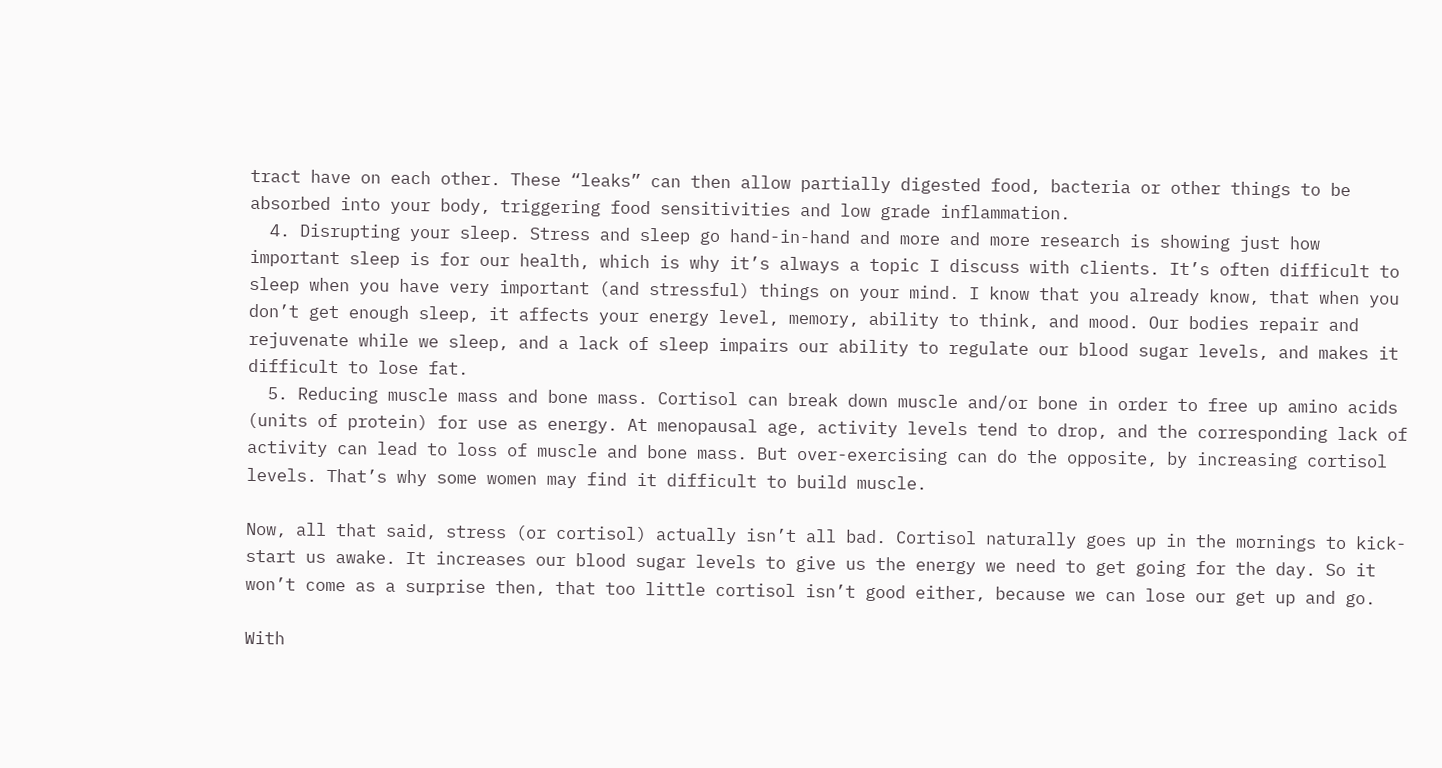tract have on each other. These “leaks” can then allow partially digested food, bacteria or other things to be absorbed into your body, triggering food sensitivities and low grade inflammation.
  4. Disrupting your sleep. Stress and sleep go hand-in-hand and more and more research is showing just how important sleep is for our health, which is why it’s always a topic I discuss with clients. It’s often difficult to sleep when you have very important (and stressful) things on your mind. I know that you already know, that when you don’t get enough sleep, it affects your energy level, memory, ability to think, and mood. Our bodies repair and rejuvenate while we sleep, and a lack of sleep impairs our ability to regulate our blood sugar levels, and makes it difficult to lose fat.
  5. Reducing muscle mass and bone mass. Cortisol can break down muscle and/or bone in order to free up amino acids (units of protein) for use as energy. At menopausal age, activity levels tend to drop, and the corresponding lack of activity can lead to loss of muscle and bone mass. But over-exercising can do the opposite, by increasing cortisol levels. That’s why some women may find it difficult to build muscle.

Now, all that said, stress (or cortisol) actually isn’t all bad. Cortisol naturally goes up in the mornings to kick-start us awake. It increases our blood sugar levels to give us the energy we need to get going for the day. So it won’t come as a surprise then, that too little cortisol isn’t good either, because we can lose our get up and go.

With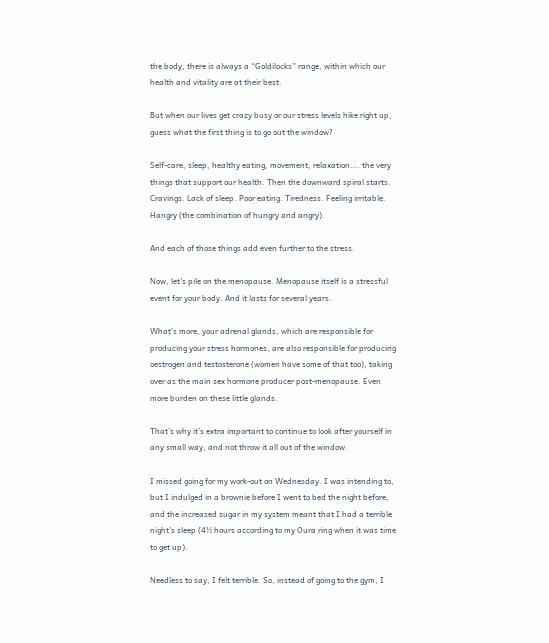the body, there is always a “Goldilocks” range, within which our health and vitality are at their best.

But when our lives get crazy busy or our stress levels hike right up, guess what the first thing is to go out the window?

Self-care, sleep, healthy eating, movement, relaxation…. the very things that support our health. Then the downward spiral starts. Cravings. Lack of sleep. Poor eating. Tiredness. Feeling irritable. Hangry (the combination of hungry and angry).

And each of those things add even further to the stress.

Now, let’s pile on the menopause. Menopause itself is a stressful event for your body. And it lasts for several years.

What’s more, your adrenal glands, which are responsible for producing your stress hormones, are also responsible for producing oestrogen and testosterone (women have some of that too), taking over as the main sex hormone producer post-menopause. Even more burden on these little glands.

That’s why it’s extra important to continue to look after yourself in any small way, and not throw it all out of the window.

I missed going for my work-out on Wednesday. I was intending to, but I indulged in a brownie before I went to bed the night before, and the increased sugar in my system meant that I had a terrible night’s sleep (4½ hours according to my Oura ring when it was time to get up).

Needless to say, I felt terrible. So, instead of going to the gym, I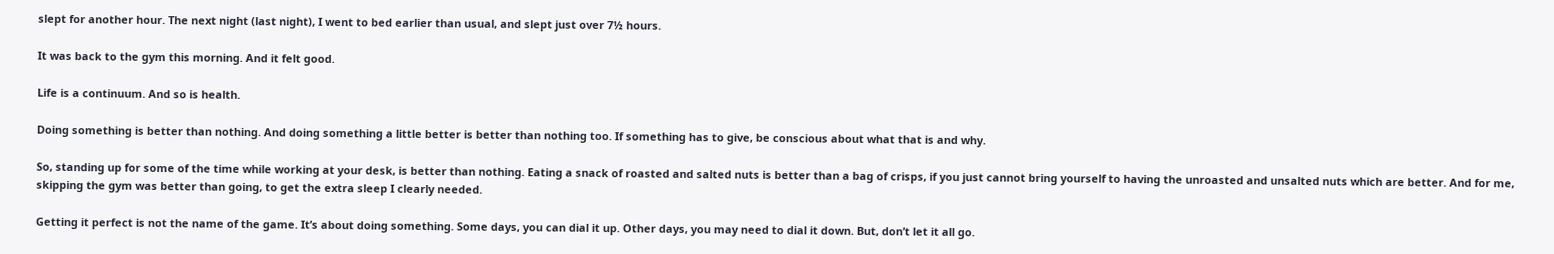slept for another hour. The next night (last night), I went to bed earlier than usual, and slept just over 7½ hours.

It was back to the gym this morning. And it felt good.

Life is a continuum. And so is health.

Doing something is better than nothing. And doing something a little better is better than nothing too. If something has to give, be conscious about what that is and why.

So, standing up for some of the time while working at your desk, is better than nothing. Eating a snack of roasted and salted nuts is better than a bag of crisps, if you just cannot bring yourself to having the unroasted and unsalted nuts which are better. And for me, skipping the gym was better than going, to get the extra sleep I clearly needed.

Getting it perfect is not the name of the game. It’s about doing something. Some days, you can dial it up. Other days, you may need to dial it down. But, don’t let it all go.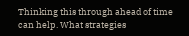Thinking this through ahead of time can help. What strategies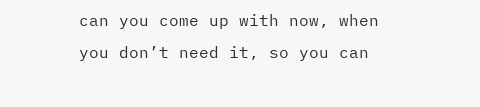can you come up with now, when you don’t need it, so you can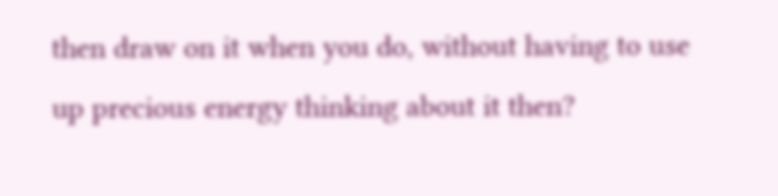then draw on it when you do, without having to use up precious energy thinking about it then?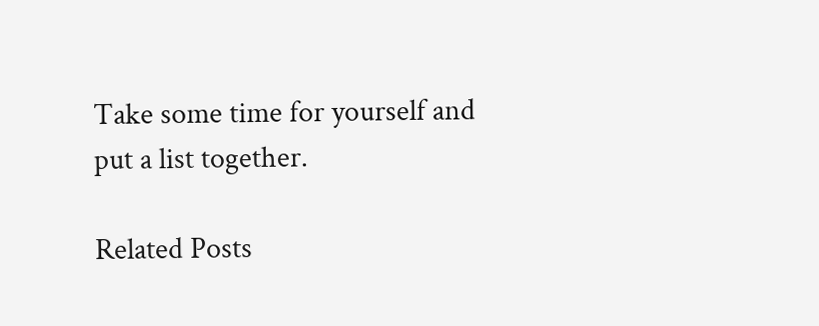Take some time for yourself and put a list together.

Related Posts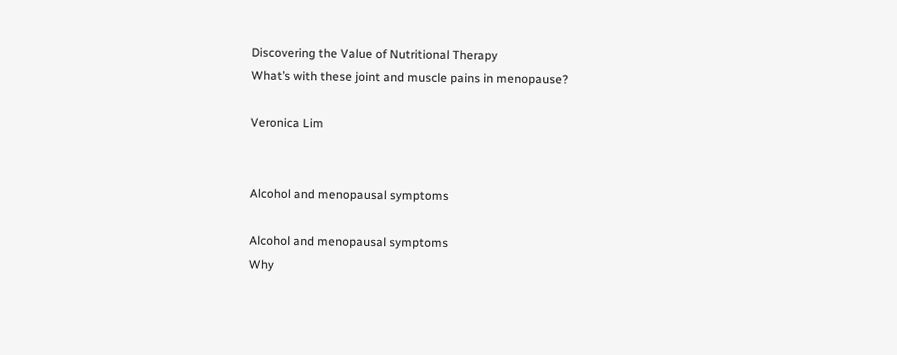Discovering the Value of Nutritional Therapy
What’s with these joint and muscle pains in menopause?

Veronica Lim


Alcohol and menopausal symptoms

Alcohol and menopausal symptoms
Why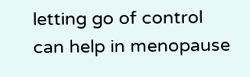letting go of control can help in menopause